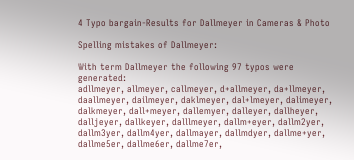4 Typo bargain-Results for Dallmeyer in Cameras & Photo

Spelling mistakes of Dallmeyer:

With term Dallmeyer the following 97 typos were generated:
adllmeyer, allmeyer, callmeyer, d+allmeyer, da+llmeyer, daallmeyer, dailmeyer, daklmeyer, dal+lmeyer, dalimeyer, dalkmeyer, dall+meyer, dallemyer, dalleyer, dallheyer, dalljeyer, dallkeyer, dalllmeyer, dallm+eyer, dallm2yer, dallm3yer, dallm4yer, dallmayer, dallmdyer, dallme+yer, dallme5er, dallme6er, dallme7er,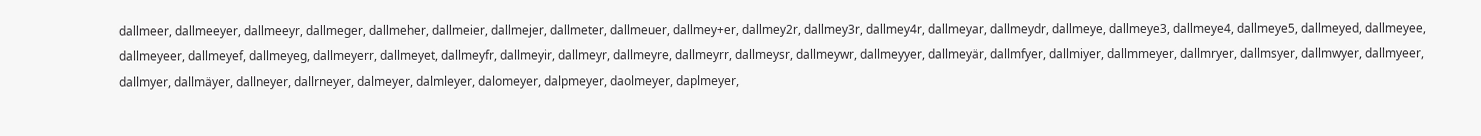dallmeer, dallmeeyer, dallmeeyr, dallmeger, dallmeher, dallmeier, dallmejer, dallmeter, dallmeuer, dallmey+er, dallmey2r, dallmey3r, dallmey4r, dallmeyar, dallmeydr, dallmeye, dallmeye3, dallmeye4, dallmeye5, dallmeyed, dallmeyee, dallmeyeer, dallmeyef, dallmeyeg, dallmeyerr, dallmeyet, dallmeyfr, dallmeyir, dallmeyr, dallmeyre, dallmeyrr, dallmeysr, dallmeywr, dallmeyyer, dallmeyär, dallmfyer, dallmiyer, dallmmeyer, dallmryer, dallmsyer, dallmwyer, dallmyeer, dallmyer, dallmäyer, dallneyer, dallrneyer, dalmeyer, dalmleyer, dalomeyer, dalpmeyer, daolmeyer, daplmeyer,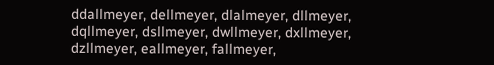ddallmeyer, dellmeyer, dlalmeyer, dllmeyer, dqllmeyer, dsllmeyer, dwllmeyer, dxllmeyer, dzllmeyer, eallmeyer, fallmeyer,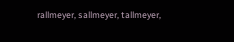rallmeyer, sallmeyer, tallmeyer,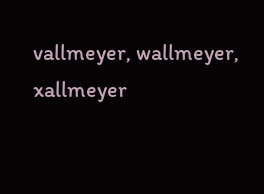vallmeyer, wallmeyer, xallmeyer